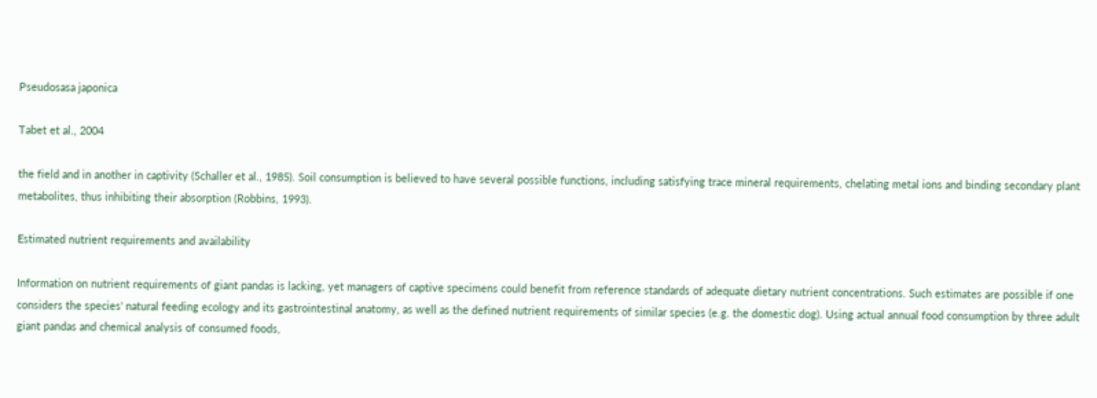Pseudosasa japonica

Tabet et al., 2004

the field and in another in captivity (Schaller et al., 1985). Soil consumption is believed to have several possible functions, including satisfying trace mineral requirements, chelating metal ions and binding secondary plant metabolites, thus inhibiting their absorption (Robbins, 1993).

Estimated nutrient requirements and availability

Information on nutrient requirements of giant pandas is lacking, yet managers of captive specimens could benefit from reference standards of adequate dietary nutrient concentrations. Such estimates are possible if one considers the species' natural feeding ecology and its gastrointestinal anatomy, as well as the defined nutrient requirements of similar species (e.g. the domestic dog). Using actual annual food consumption by three adult giant pandas and chemical analysis of consumed foods,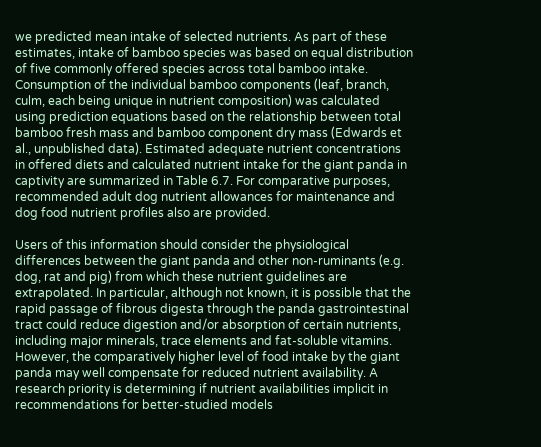we predicted mean intake of selected nutrients. As part of these estimates, intake of bamboo species was based on equal distribution of five commonly offered species across total bamboo intake. Consumption of the individual bamboo components (leaf, branch, culm, each being unique in nutrient composition) was calculated using prediction equations based on the relationship between total bamboo fresh mass and bamboo component dry mass (Edwards et al., unpublished data). Estimated adequate nutrient concentrations in offered diets and calculated nutrient intake for the giant panda in captivity are summarized in Table 6.7. For comparative purposes, recommended adult dog nutrient allowances for maintenance and dog food nutrient profiles also are provided.

Users of this information should consider the physiological differences between the giant panda and other non-ruminants (e.g. dog, rat and pig) from which these nutrient guidelines are extrapolated. In particular, although not known, it is possible that the rapid passage of fibrous digesta through the panda gastrointestinal tract could reduce digestion and/or absorption of certain nutrients, including major minerals, trace elements and fat-soluble vitamins. However, the comparatively higher level of food intake by the giant panda may well compensate for reduced nutrient availability. A research priority is determining if nutrient availabilities implicit in recommendations for better-studied models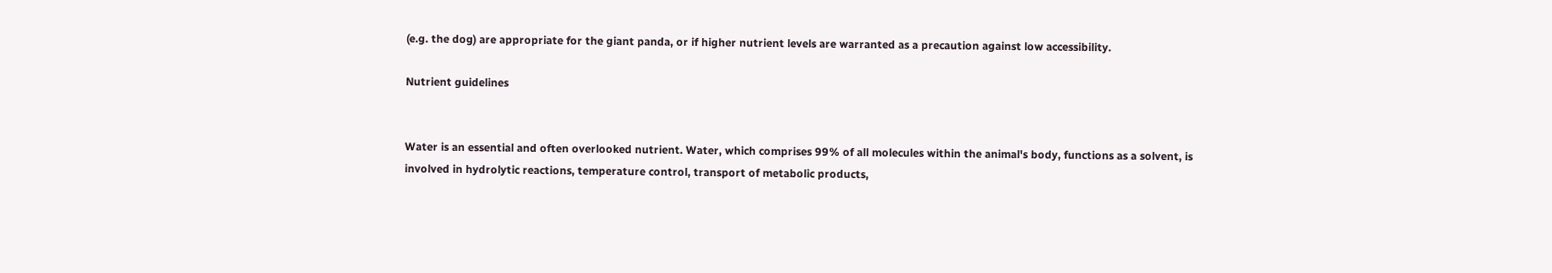(e.g. the dog) are appropriate for the giant panda, or if higher nutrient levels are warranted as a precaution against low accessibility.

Nutrient guidelines


Water is an essential and often overlooked nutrient. Water, which comprises 99% of all molecules within the animal's body, functions as a solvent, is involved in hydrolytic reactions, temperature control, transport of metabolic products,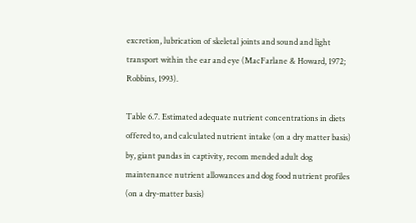excretion, lubrication of skeletal joints and sound and light transport within the ear and eye (MacFarlane & Howard, 1972; Robbins, 1993).

Table 6.7. Estimated adequate nutrient concentrations in diets offered to, and calculated nutrient intake (on a dry matter basis) by, giant pandas in captivity, recom mended adult dog maintenance nutrient allowances and dog food nutrient profiles (on a dry-matter basis)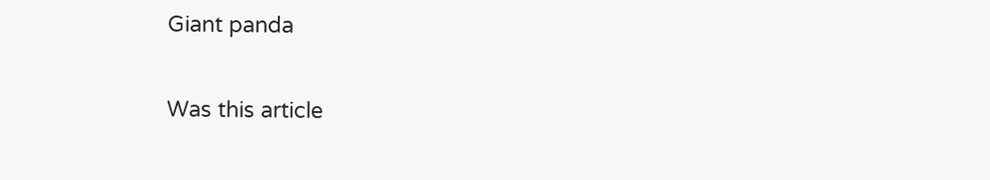Giant panda


Was this article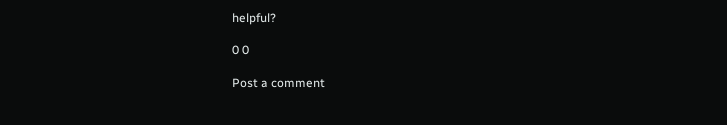helpful?

0 0

Post a comment